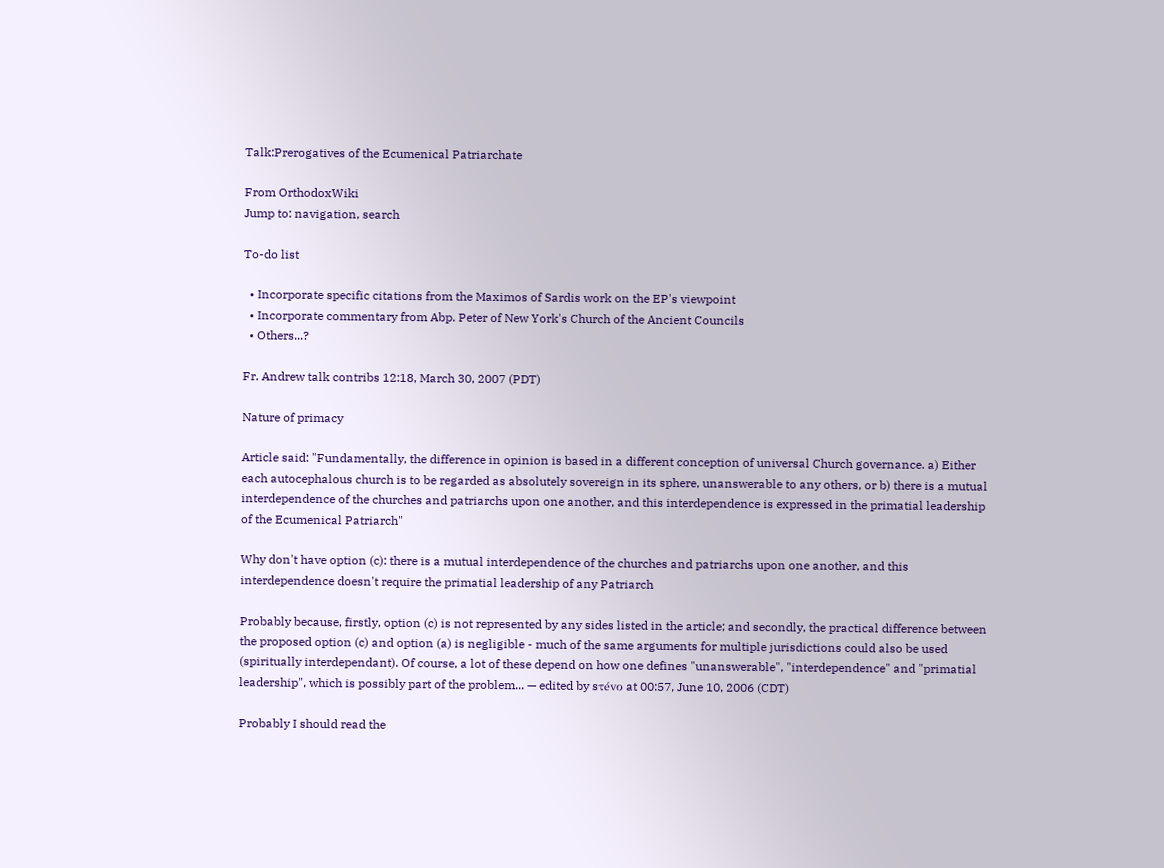Talk:Prerogatives of the Ecumenical Patriarchate

From OrthodoxWiki
Jump to: navigation, search

To-do list

  • Incorporate specific citations from the Maximos of Sardis work on the EP's viewpoint
  • Incorporate commentary from Abp. Peter of New York's Church of the Ancient Councils
  • Others...?

Fr. Andrew talk contribs 12:18, March 30, 2007 (PDT)

Nature of primacy

Article said: "Fundamentally, the difference in opinion is based in a different conception of universal Church governance. a) Either each autocephalous church is to be regarded as absolutely sovereign in its sphere, unanswerable to any others, or b) there is a mutual interdependence of the churches and patriarchs upon one another, and this interdependence is expressed in the primatial leadership of the Ecumenical Patriarch"

Why don't have option (c): there is a mutual interdependence of the churches and patriarchs upon one another, and this interdependence doesn't require the primatial leadership of any Patriarch

Probably because, firstly, option (c) is not represented by any sides listed in the article; and secondly, the practical difference between the proposed option (c) and option (a) is negligible - much of the same arguments for multiple jurisdictions could also be used (spiritually interdependant). Of course, a lot of these depend on how one defines "unanswerable", "interdependence" and "primatial leadership", which is possibly part of the problem... — edited by sτévο at 00:57, June 10, 2006 (CDT)

Probably I should read the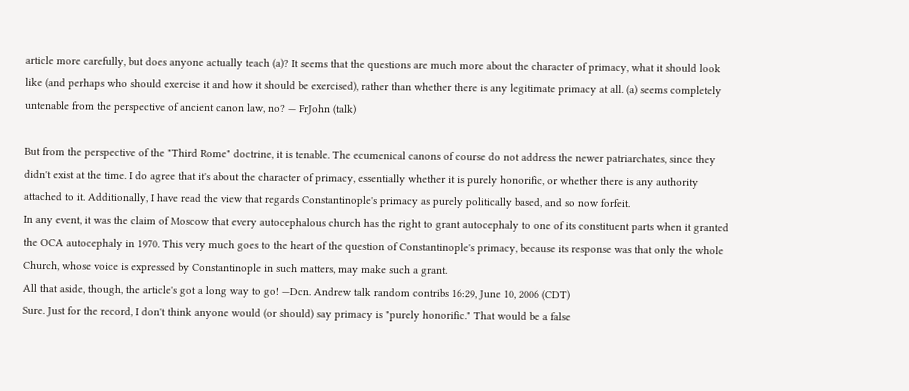article more carefully, but does anyone actually teach (a)? It seems that the questions are much more about the character of primacy, what it should look like (and perhaps who should exercise it and how it should be exercised), rather than whether there is any legitimate primacy at all. (a) seems completely untenable from the perspective of ancient canon law, no? — FrJohn (talk)

But from the perspective of the "Third Rome" doctrine, it is tenable. The ecumenical canons of course do not address the newer patriarchates, since they didn't exist at the time. I do agree that it's about the character of primacy, essentially whether it is purely honorific, or whether there is any authority attached to it. Additionally, I have read the view that regards Constantinople's primacy as purely politically based, and so now forfeit.
In any event, it was the claim of Moscow that every autocephalous church has the right to grant autocephaly to one of its constituent parts when it granted the OCA autocephaly in 1970. This very much goes to the heart of the question of Constantinople's primacy, because its response was that only the whole Church, whose voice is expressed by Constantinople in such matters, may make such a grant.
All that aside, though, the article's got a long way to go! —Dcn. Andrew talk random contribs 16:29, June 10, 2006 (CDT)
Sure. Just for the record, I don't think anyone would (or should) say primacy is "purely honorific." That would be a false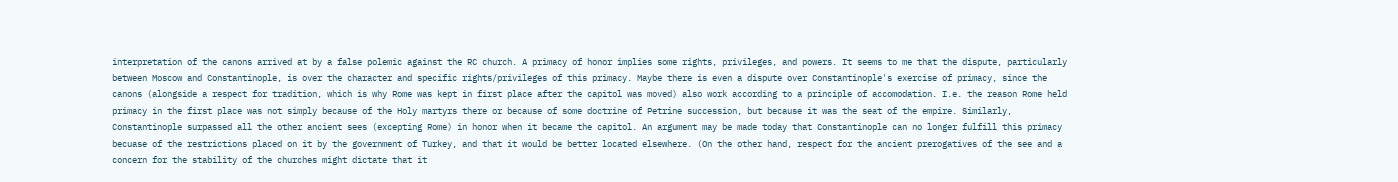interpretation of the canons arrived at by a false polemic against the RC church. A primacy of honor implies some rights, privileges, and powers. It seems to me that the dispute, particularly between Moscow and Constantinople, is over the character and specific rights/privileges of this primacy. Maybe there is even a dispute over Constantinople's exercise of primacy, since the canons (alongside a respect for tradition, which is why Rome was kept in first place after the capitol was moved) also work according to a principle of accomodation. I.e. the reason Rome held primacy in the first place was not simply because of the Holy martyrs there or because of some doctrine of Petrine succession, but because it was the seat of the empire. Similarly, Constantinople surpassed all the other ancient sees (excepting Rome) in honor when it became the capitol. An argument may be made today that Constantinople can no longer fulfill this primacy becuase of the restrictions placed on it by the government of Turkey, and that it would be better located elsewhere. (On the other hand, respect for the ancient prerogatives of the see and a concern for the stability of the churches might dictate that it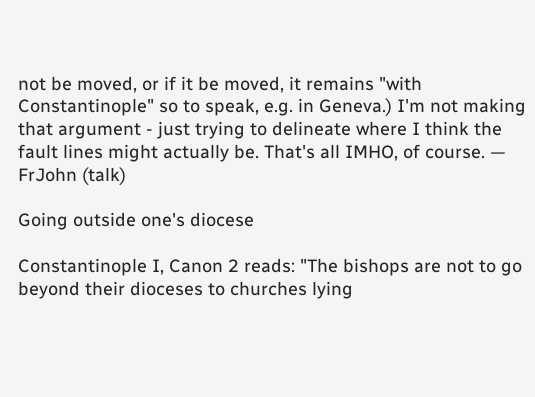not be moved, or if it be moved, it remains "with Constantinople" so to speak, e.g. in Geneva.) I'm not making that argument - just trying to delineate where I think the fault lines might actually be. That's all IMHO, of course. — FrJohn (talk)

Going outside one's diocese

Constantinople I, Canon 2 reads: "The bishops are not to go beyond their dioceses to churches lying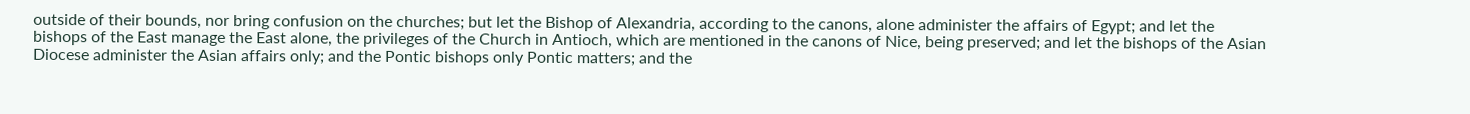outside of their bounds, nor bring confusion on the churches; but let the Bishop of Alexandria, according to the canons, alone administer the affairs of Egypt; and let the bishops of the East manage the East alone, the privileges of the Church in Antioch, which are mentioned in the canons of Nice, being preserved; and let the bishops of the Asian Diocese administer the Asian affairs only; and the Pontic bishops only Pontic matters; and the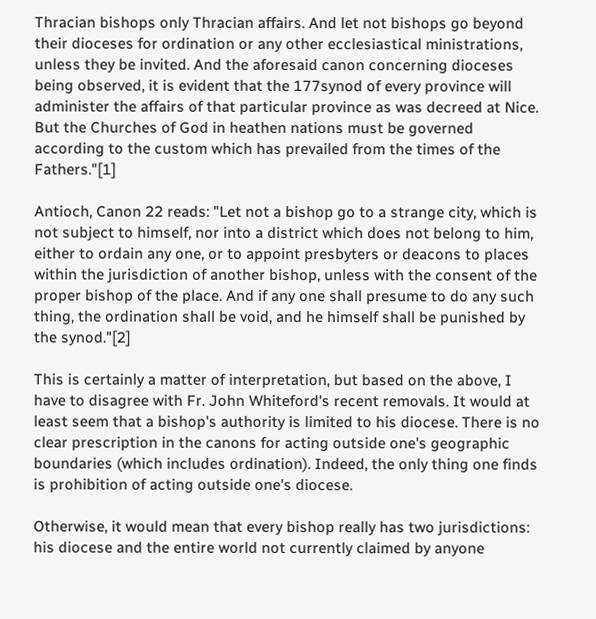Thracian bishops only Thracian affairs. And let not bishops go beyond their dioceses for ordination or any other ecclesiastical ministrations, unless they be invited. And the aforesaid canon concerning dioceses being observed, it is evident that the 177synod of every province will administer the affairs of that particular province as was decreed at Nice. But the Churches of God in heathen nations must be governed according to the custom which has prevailed from the times of the Fathers."[1]

Antioch, Canon 22 reads: "Let not a bishop go to a strange city, which is not subject to himself, nor into a district which does not belong to him, either to ordain any one, or to appoint presbyters or deacons to places within the jurisdiction of another bishop, unless with the consent of the proper bishop of the place. And if any one shall presume to do any such thing, the ordination shall be void, and he himself shall be punished by the synod."[2]

This is certainly a matter of interpretation, but based on the above, I have to disagree with Fr. John Whiteford's recent removals. It would at least seem that a bishop's authority is limited to his diocese. There is no clear prescription in the canons for acting outside one's geographic boundaries (which includes ordination). Indeed, the only thing one finds is prohibition of acting outside one's diocese.

Otherwise, it would mean that every bishop really has two jurisdictions: his diocese and the entire world not currently claimed by anyone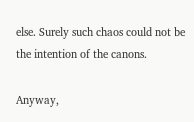else. Surely such chaos could not be the intention of the canons.

Anyway,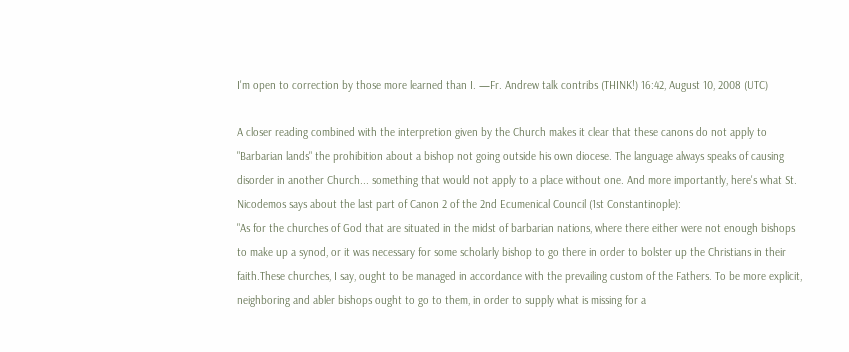I'm open to correction by those more learned than I. —Fr. Andrew talk contribs (THINK!) 16:42, August 10, 2008 (UTC)

A closer reading combined with the interpretion given by the Church makes it clear that these canons do not apply to "Barbarian lands" the prohibition about a bishop not going outside his own diocese. The language always speaks of causing disorder in another Church... something that would not apply to a place without one. And more importantly, here's what St. Nicodemos says about the last part of Canon 2 of the 2nd Ecumenical Council (1st Constantinople):
"As for the churches of God that are situated in the midst of barbarian nations, where there either were not enough bishops to make up a synod, or it was necessary for some scholarly bishop to go there in order to bolster up the Christians in their faith.These churches, I say, ought to be managed in accordance with the prevailing custom of the Fathers. To be more explicit, neighboring and abler bishops ought to go to them, in order to supply what is missing for a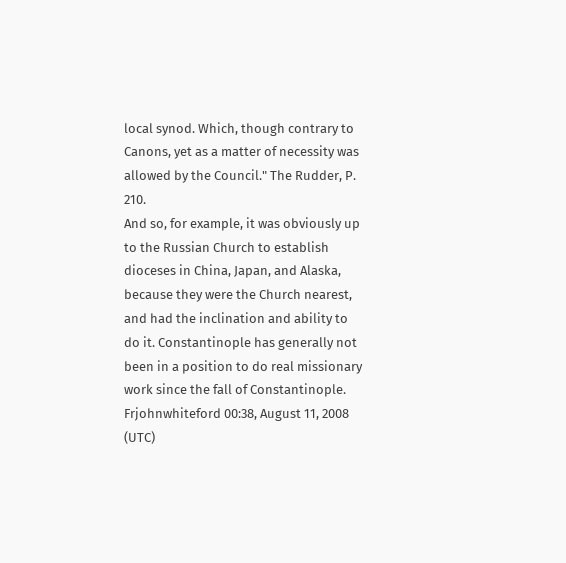local synod. Which, though contrary to Canons, yet as a matter of necessity was allowed by the Council." The Rudder, P. 210.
And so, for example, it was obviously up to the Russian Church to establish dioceses in China, Japan, and Alaska, because they were the Church nearest, and had the inclination and ability to do it. Constantinople has generally not been in a position to do real missionary work since the fall of Constantinople. Frjohnwhiteford 00:38, August 11, 2008 (UTC)